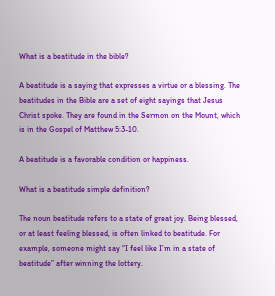What is a beatitude in the bible?

A beatitude is a saying that expresses a virtue or a blessing. The beatitudes in the Bible are a set of eight sayings that Jesus Christ spoke. They are found in the Sermon on the Mount, which is in the Gospel of Matthew 5:3-10.

A beatitude is a favorable condition or happiness.

What is a beatitude simple definition?

The noun beatitude refers to a state of great joy. Being blessed, or at least feeling blessed, is often linked to beatitude. For example, someone might say “I feel like I’m in a state of beatitude” after winning the lottery.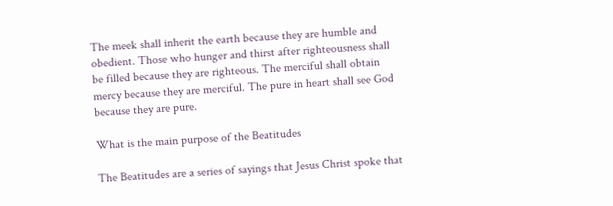The meek shall inherit the earth because they are humble and obedient. Those who hunger and thirst after righteousness shall be filled because they are righteous. The merciful shall obtain mercy because they are merciful. The pure in heart shall see God because they are pure.

What is the main purpose of the Beatitudes

The Beatitudes are a series of sayings that Jesus Christ spoke that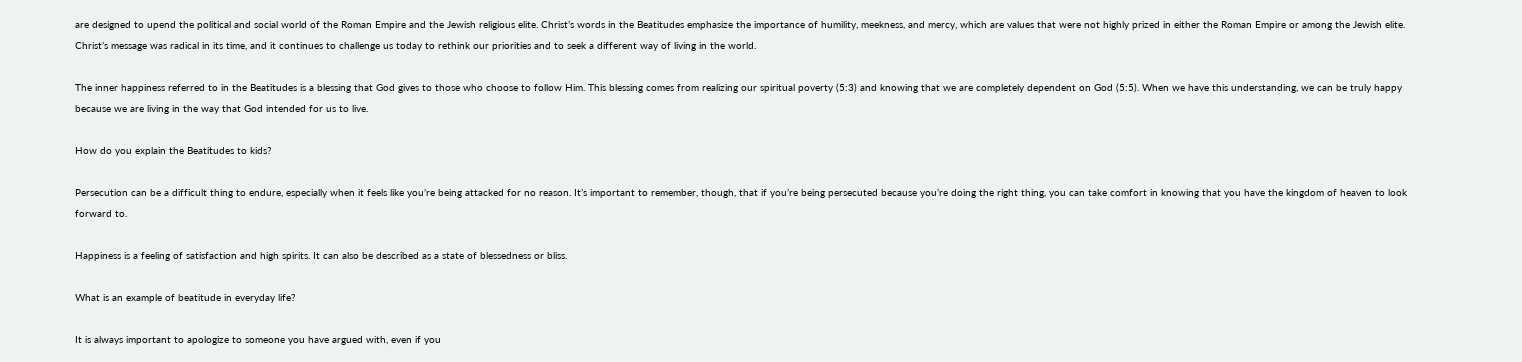are designed to upend the political and social world of the Roman Empire and the Jewish religious elite. Christ’s words in the Beatitudes emphasize the importance of humility, meekness, and mercy, which are values that were not highly prized in either the Roman Empire or among the Jewish elite. Christ’s message was radical in its time, and it continues to challenge us today to rethink our priorities and to seek a different way of living in the world.

The inner happiness referred to in the Beatitudes is a blessing that God gives to those who choose to follow Him. This blessing comes from realizing our spiritual poverty (5:3) and knowing that we are completely dependent on God (5:5). When we have this understanding, we can be truly happy because we are living in the way that God intended for us to live.

How do you explain the Beatitudes to kids?

Persecution can be a difficult thing to endure, especially when it feels like you’re being attacked for no reason. It’s important to remember, though, that if you’re being persecuted because you’re doing the right thing, you can take comfort in knowing that you have the kingdom of heaven to look forward to.

Happiness is a feeling of satisfaction and high spirits. It can also be described as a state of blessedness or bliss.

What is an example of beatitude in everyday life?

It is always important to apologize to someone you have argued with, even if you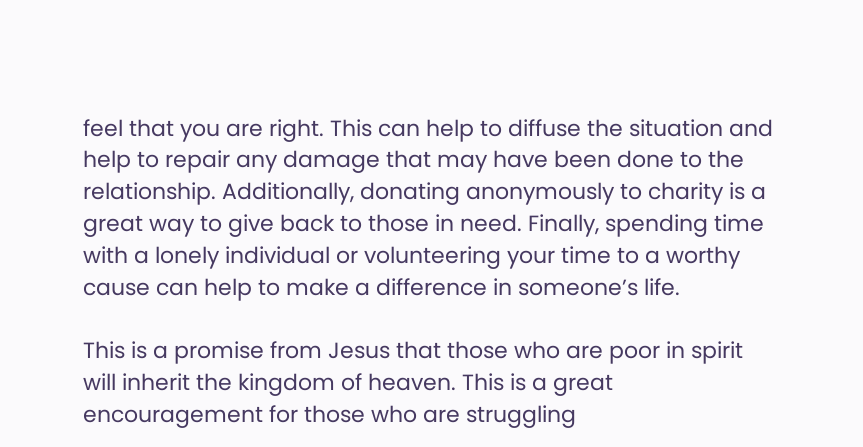feel that you are right. This can help to diffuse the situation and help to repair any damage that may have been done to the relationship. Additionally, donating anonymously to charity is a great way to give back to those in need. Finally, spending time with a lonely individual or volunteering your time to a worthy cause can help to make a difference in someone’s life.

This is a promise from Jesus that those who are poor in spirit will inherit the kingdom of heaven. This is a great encouragement for those who are struggling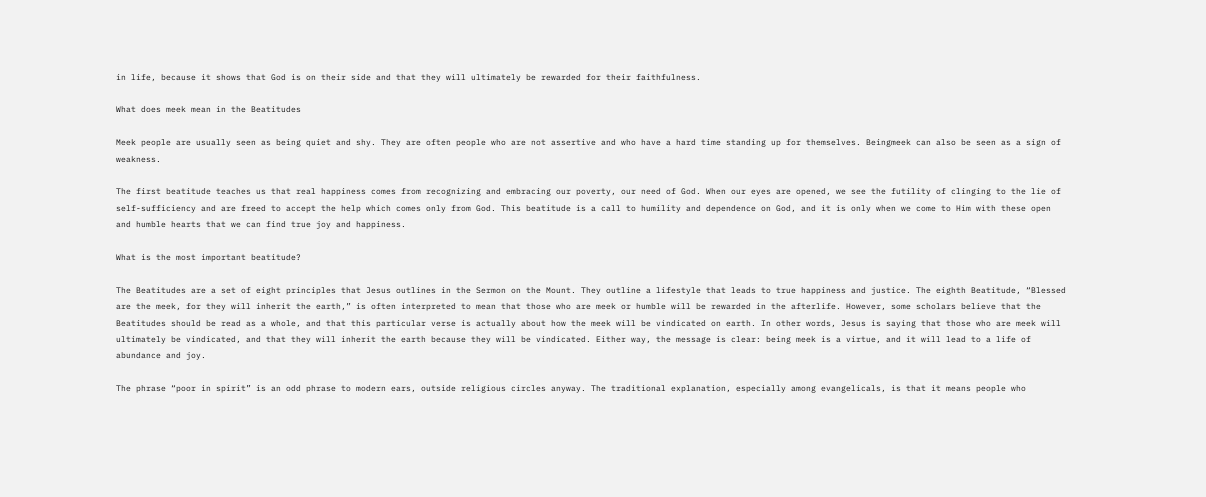in life, because it shows that God is on their side and that they will ultimately be rewarded for their faithfulness.

What does meek mean in the Beatitudes

Meek people are usually seen as being quiet and shy. They are often people who are not assertive and who have a hard time standing up for themselves. Beingmeek can also be seen as a sign of weakness.

The first beatitude teaches us that real happiness comes from recognizing and embracing our poverty, our need of God. When our eyes are opened, we see the futility of clinging to the lie of self-sufficiency and are freed to accept the help which comes only from God. This beatitude is a call to humility and dependence on God, and it is only when we come to Him with these open and humble hearts that we can find true joy and happiness.

What is the most important beatitude?

The Beatitudes are a set of eight principles that Jesus outlines in the Sermon on the Mount. They outline a lifestyle that leads to true happiness and justice. The eighth Beatitude, “Blessed are the meek, for they will inherit the earth,” is often interpreted to mean that those who are meek or humble will be rewarded in the afterlife. However, some scholars believe that the Beatitudes should be read as a whole, and that this particular verse is actually about how the meek will be vindicated on earth. In other words, Jesus is saying that those who are meek will ultimately be vindicated, and that they will inherit the earth because they will be vindicated. Either way, the message is clear: being meek is a virtue, and it will lead to a life of abundance and joy.

The phrase “poor in spirit” is an odd phrase to modern ears, outside religious circles anyway. The traditional explanation, especially among evangelicals, is that it means people who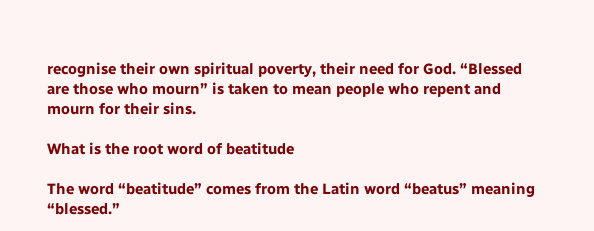recognise their own spiritual poverty, their need for God. “Blessed are those who mourn” is taken to mean people who repent and mourn for their sins.

What is the root word of beatitude

The word “beatitude” comes from the Latin word “beatus” meaning “blessed.”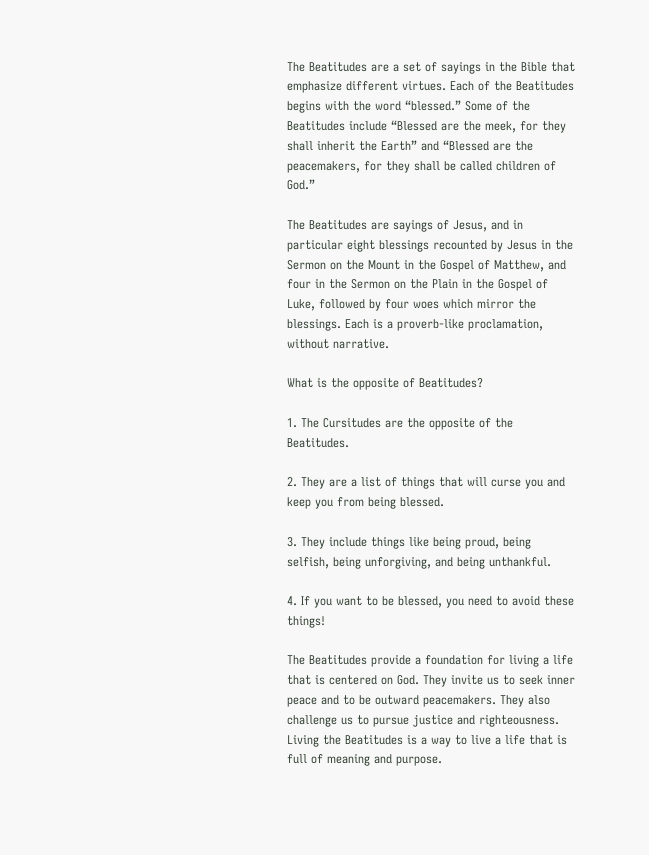The Beatitudes are a set of sayings in the Bible that emphasize different virtues. Each of the Beatitudes begins with the word “blessed.” Some of the Beatitudes include “Blessed are the meek, for they shall inherit the Earth” and “Blessed are the peacemakers, for they shall be called children of God.”

The Beatitudes are sayings of Jesus, and in particular eight blessings recounted by Jesus in the Sermon on the Mount in the Gospel of Matthew, and four in the Sermon on the Plain in the Gospel of Luke, followed by four woes which mirror the blessings. Each is a proverb-like proclamation, without narrative.

What is the opposite of Beatitudes?

1. The Cursitudes are the opposite of the Beatitudes.

2. They are a list of things that will curse you and keep you from being blessed.

3. They include things like being proud, being selfish, being unforgiving, and being unthankful.

4. If you want to be blessed, you need to avoid these things!

The Beatitudes provide a foundation for living a life that is centered on God. They invite us to seek inner peace and to be outward peacemakers. They also challenge us to pursue justice and righteousness. Living the Beatitudes is a way to live a life that is full of meaning and purpose.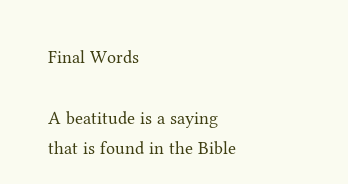Final Words

A beatitude is a saying that is found in the Bible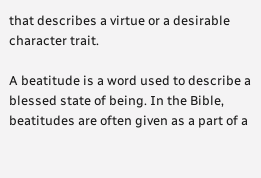that describes a virtue or a desirable character trait.

A beatitude is a word used to describe a blessed state of being. In the Bible, beatitudes are often given as a part of a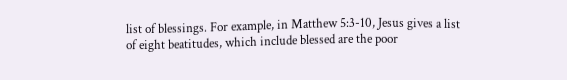list of blessings. For example, in Matthew 5:3-10, Jesus gives a list of eight beatitudes, which include blessed are the poor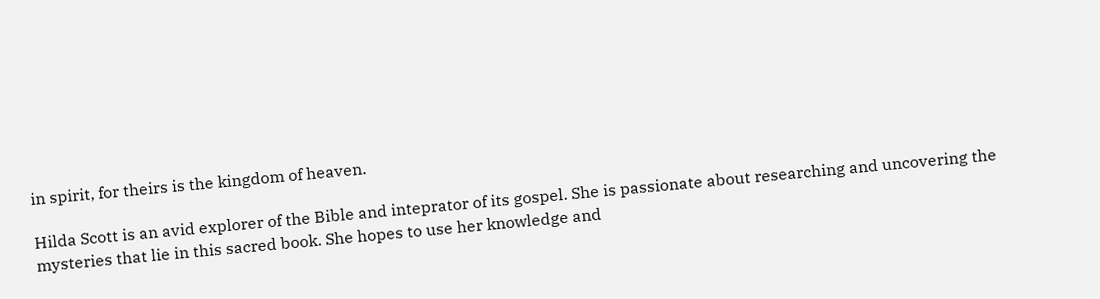in spirit, for theirs is the kingdom of heaven.

Hilda Scott is an avid explorer of the Bible and inteprator of its gospel. She is passionate about researching and uncovering the mysteries that lie in this sacred book. She hopes to use her knowledge and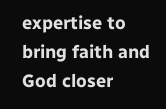expertise to bring faith and God closer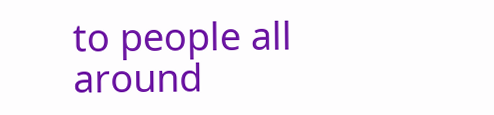to people all around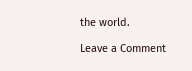the world.

Leave a Comment